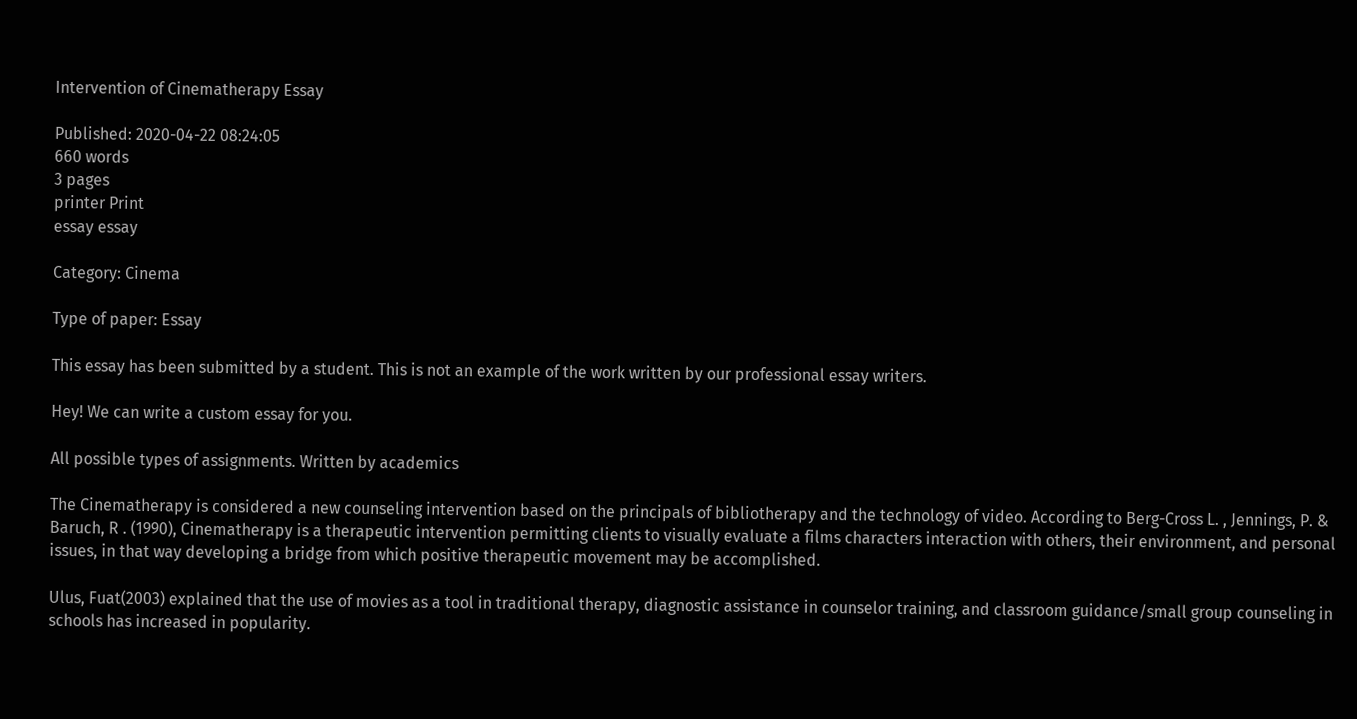Intervention of Cinematherapy Essay

Published: 2020-04-22 08:24:05
660 words
3 pages
printer Print
essay essay

Category: Cinema

Type of paper: Essay

This essay has been submitted by a student. This is not an example of the work written by our professional essay writers.

Hey! We can write a custom essay for you.

All possible types of assignments. Written by academics

The Cinematherapy is considered a new counseling intervention based on the principals of bibliotherapy and the technology of video. According to Berg-Cross L. , Jennings, P. & Baruch, R . (1990), Cinematherapy is a therapeutic intervention permitting clients to visually evaluate a films characters interaction with others, their environment, and personal issues, in that way developing a bridge from which positive therapeutic movement may be accomplished.

Ulus, Fuat(2003) explained that the use of movies as a tool in traditional therapy, diagnostic assistance in counselor training, and classroom guidance/small group counseling in schools has increased in popularity.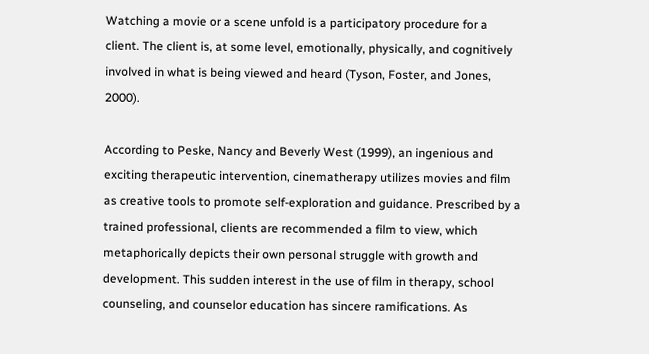Watching a movie or a scene unfold is a participatory procedure for a client. The client is, at some level, emotionally, physically, and cognitively involved in what is being viewed and heard (Tyson, Foster, and Jones, 2000).

According to Peske, Nancy and Beverly West (1999), an ingenious and exciting therapeutic intervention, cinematherapy utilizes movies and film as creative tools to promote self-exploration and guidance. Prescribed by a trained professional, clients are recommended a film to view, which metaphorically depicts their own personal struggle with growth and development. This sudden interest in the use of film in therapy, school counseling, and counselor education has sincere ramifications. As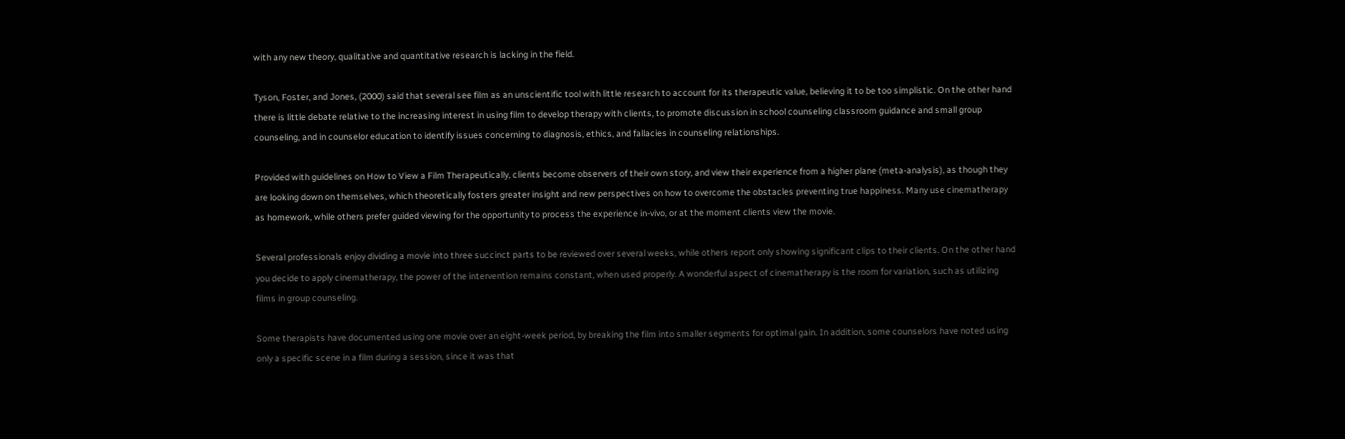with any new theory, qualitative and quantitative research is lacking in the field.

Tyson, Foster, and Jones, (2000) said that several see film as an unscientific tool with little research to account for its therapeutic value, believing it to be too simplistic. On the other hand there is little debate relative to the increasing interest in using film to develop therapy with clients, to promote discussion in school counseling classroom guidance and small group counseling, and in counselor education to identify issues concerning to diagnosis, ethics, and fallacies in counseling relationships.

Provided with guidelines on How to View a Film Therapeutically, clients become observers of their own story, and view their experience from a higher plane (meta-analysis), as though they are looking down on themselves, which theoretically fosters greater insight and new perspectives on how to overcome the obstacles preventing true happiness. Many use cinematherapy as homework, while others prefer guided viewing for the opportunity to process the experience in-vivo, or at the moment clients view the movie.

Several professionals enjoy dividing a movie into three succinct parts to be reviewed over several weeks, while others report only showing significant clips to their clients. On the other hand you decide to apply cinematherapy, the power of the intervention remains constant, when used properly. A wonderful aspect of cinematherapy is the room for variation, such as utilizing films in group counseling.

Some therapists have documented using one movie over an eight-week period, by breaking the film into smaller segments for optimal gain. In addition, some counselors have noted using only a specific scene in a film during a session, since it was that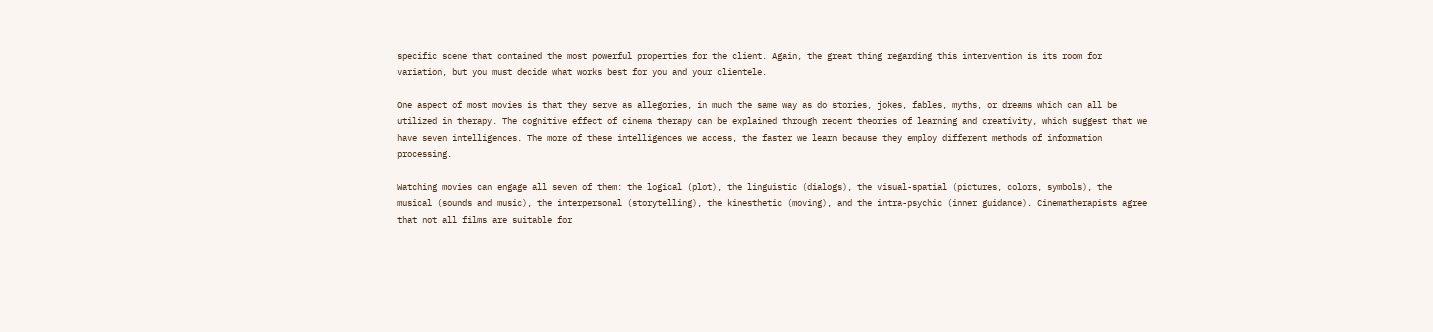specific scene that contained the most powerful properties for the client. Again, the great thing regarding this intervention is its room for variation, but you must decide what works best for you and your clientele.

One aspect of most movies is that they serve as allegories, in much the same way as do stories, jokes, fables, myths, or dreams which can all be utilized in therapy. The cognitive effect of cinema therapy can be explained through recent theories of learning and creativity, which suggest that we have seven intelligences. The more of these intelligences we access, the faster we learn because they employ different methods of information processing.

Watching movies can engage all seven of them: the logical (plot), the linguistic (dialogs), the visual-spatial (pictures, colors, symbols), the musical (sounds and music), the interpersonal (storytelling), the kinesthetic (moving), and the intra-psychic (inner guidance). Cinematherapists agree that not all films are suitable for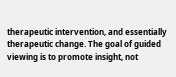therapeutic intervention, and essentially therapeutic change. The goal of guided viewing is to promote insight, not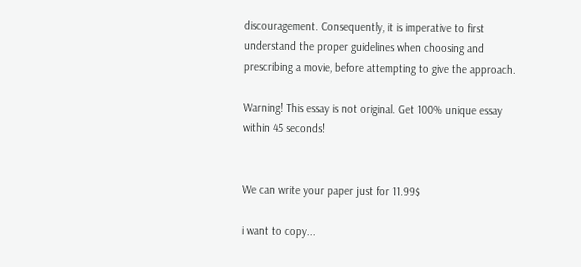discouragement. Consequently, it is imperative to first understand the proper guidelines when choosing and prescribing a movie, before attempting to give the approach.

Warning! This essay is not original. Get 100% unique essay within 45 seconds!


We can write your paper just for 11.99$

i want to copy...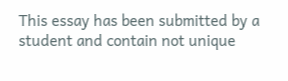This essay has been submitted by a student and contain not unique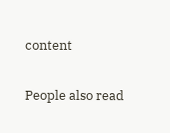content

People also read